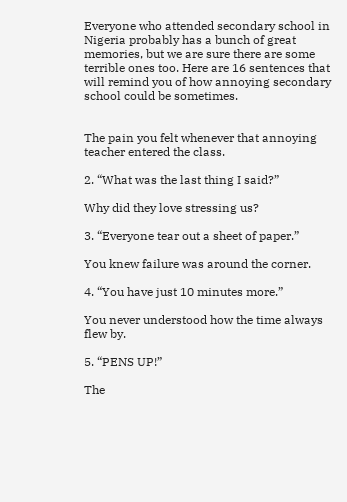Everyone who attended secondary school in Nigeria probably has a bunch of great memories, but we are sure there are some terrible ones too. Here are 16 sentences that will remind you of how annoying secondary school could be sometimes.


The pain you felt whenever that annoying teacher entered the class.

2. “What was the last thing I said?”

Why did they love stressing us?

3. “Everyone tear out a sheet of paper.”

You knew failure was around the corner.

4. “You have just 10 minutes more.”

You never understood how the time always flew by.

5. “PENS UP!”

The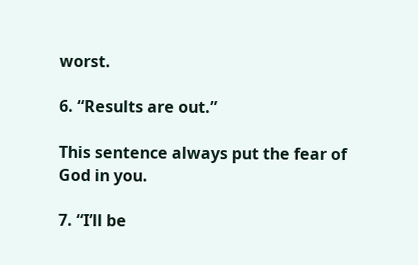worst.

6. “Results are out.”

This sentence always put the fear of God in you.

7. “I’ll be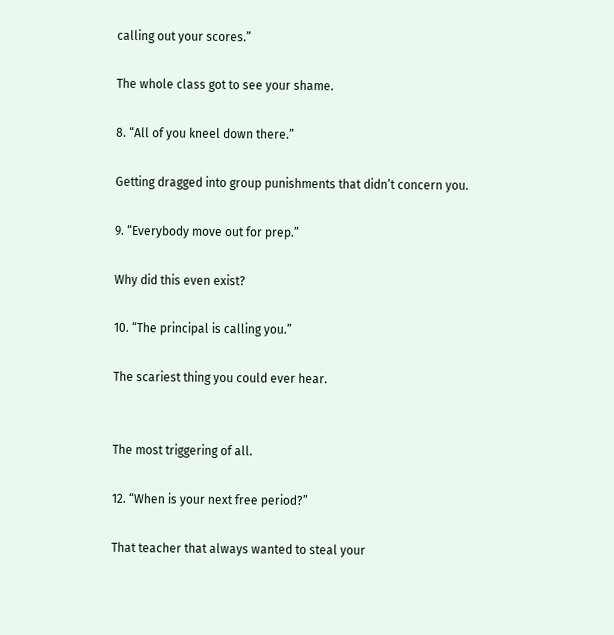calling out your scores.”

The whole class got to see your shame.

8. “All of you kneel down there.”

Getting dragged into group punishments that didn’t concern you.

9. “Everybody move out for prep.”

Why did this even exist?

10. “The principal is calling you.”

The scariest thing you could ever hear.


The most triggering of all.

12. “When is your next free period?”

That teacher that always wanted to steal your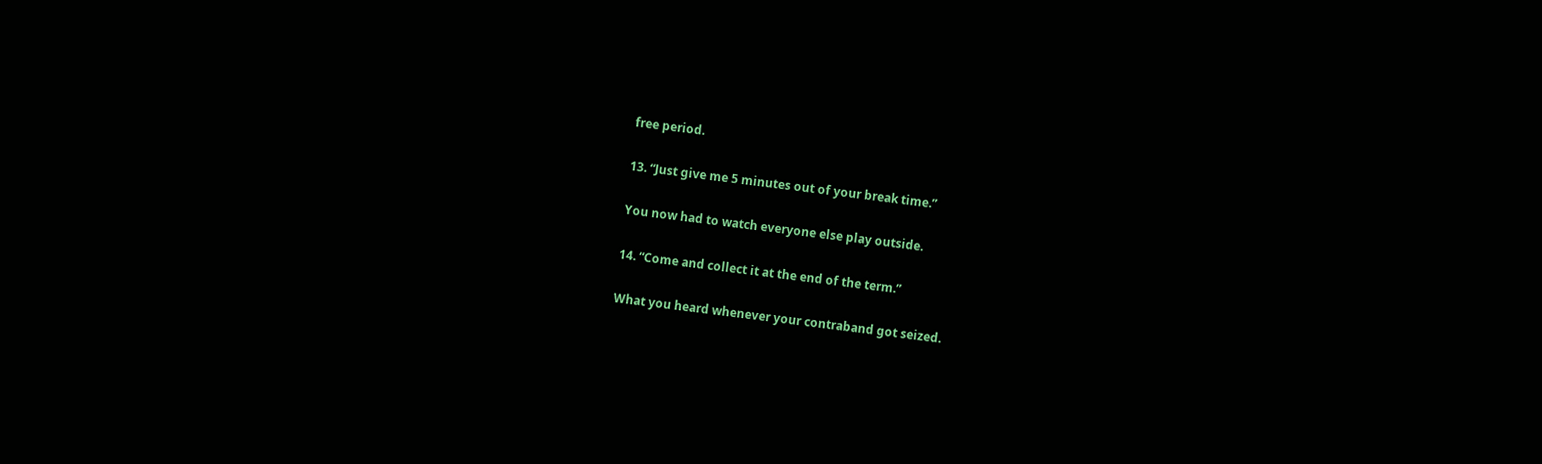free period.

13. “Just give me 5 minutes out of your break time.”

You now had to watch everyone else play outside.

14. “Come and collect it at the end of the term.”

What you heard whenever your contraband got seized.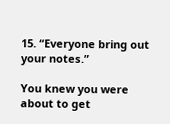15. “Everyone bring out your notes.”

You knew you were about to get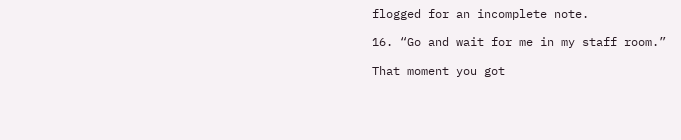flogged for an incomplete note.

16. “Go and wait for me in my staff room.”

That moment you got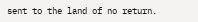sent to the land of no return.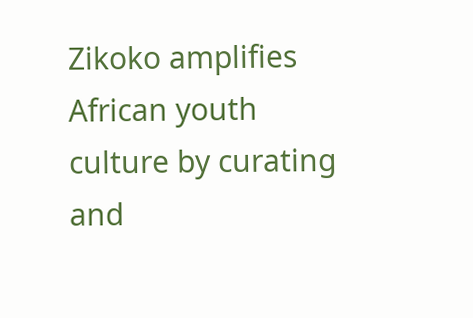Zikoko amplifies African youth culture by curating and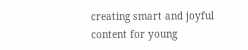creating smart and joyful content for young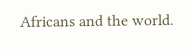Africans and the world.